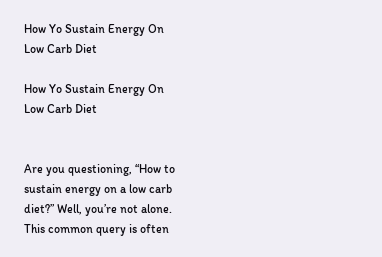How Yo Sustain Energy On Low Carb Diet

How Yo Sustain Energy On Low Carb Diet


Are you questioning, “How to sustain energy on a low carb diet?” Well, you’re not alone. This common query is often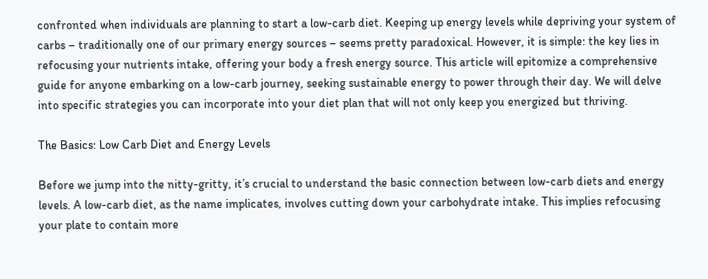confronted when individuals are planning to start a low-carb diet. Keeping up energy levels while depriving your system of carbs – traditionally one of our primary energy sources – seems pretty paradoxical. However, it is simple: the key lies in refocusing your nutrients intake, offering your body a fresh energy source. This article will epitomize a comprehensive guide for anyone embarking on a low-carb journey, seeking sustainable energy to power through their day. We will delve into specific strategies you can incorporate into your diet plan that will not only keep you energized but thriving.

The Basics: Low Carb Diet and Energy Levels

Before we jump into the nitty-gritty, it’s crucial to understand the basic connection between low-carb diets and energy levels. A low-carb diet, as the name implicates, involves cutting down your carbohydrate intake. This implies refocusing your plate to contain more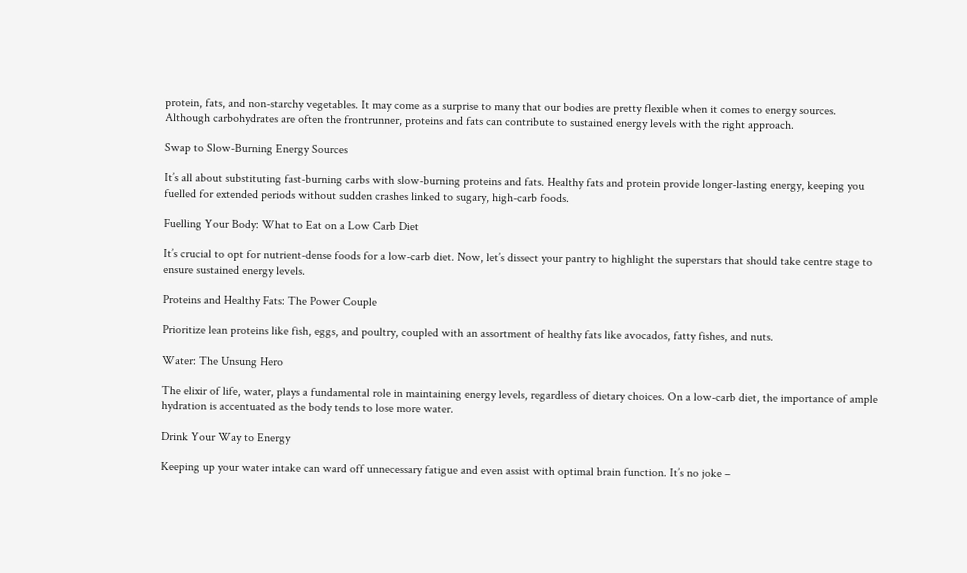protein, fats, and non-starchy vegetables. It may come as a surprise to many that our bodies are pretty flexible when it comes to energy sources. Although carbohydrates are often the frontrunner, proteins and fats can contribute to sustained energy levels with the right approach.

Swap to Slow-Burning Energy Sources

It’s all about substituting fast-burning carbs with slow-burning proteins and fats. Healthy fats and protein provide longer-lasting energy, keeping you fuelled for extended periods without sudden crashes linked to sugary, high-carb foods.

Fuelling Your Body: What to Eat on a Low Carb Diet

It’s crucial to opt for nutrient-dense foods for a low-carb diet. Now, let’s dissect your pantry to highlight the superstars that should take centre stage to ensure sustained energy levels.

Proteins and Healthy Fats: The Power Couple

Prioritize lean proteins like fish, eggs, and poultry, coupled with an assortment of healthy fats like avocados, fatty fishes, and nuts.

Water: The Unsung Hero

The elixir of life, water, plays a fundamental role in maintaining energy levels, regardless of dietary choices. On a low-carb diet, the importance of ample hydration is accentuated as the body tends to lose more water.

Drink Your Way to Energy

Keeping up your water intake can ward off unnecessary fatigue and even assist with optimal brain function. It’s no joke –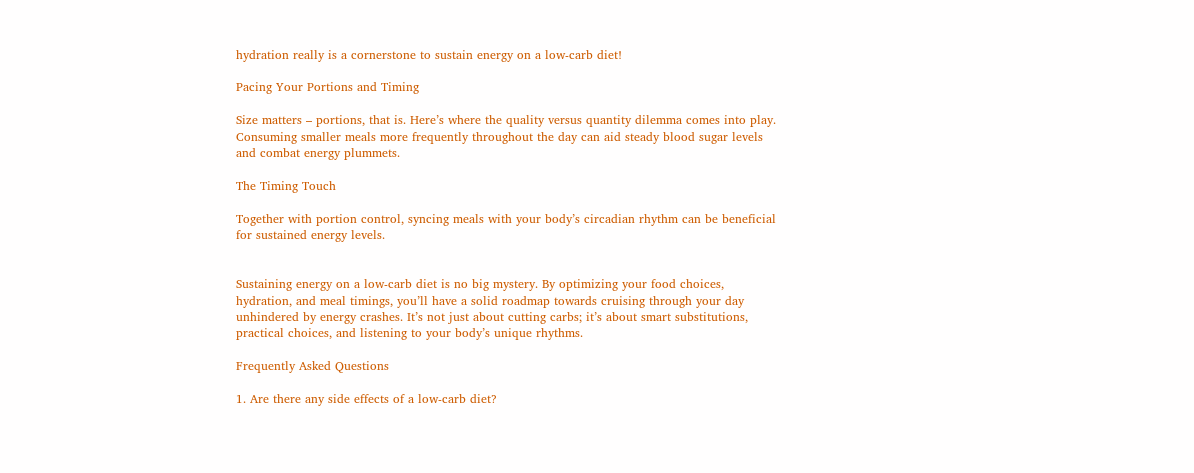hydration really is a cornerstone to sustain energy on a low-carb diet!

Pacing Your Portions and Timing

Size matters – portions, that is. Here’s where the quality versus quantity dilemma comes into play. Consuming smaller meals more frequently throughout the day can aid steady blood sugar levels and combat energy plummets.

The Timing Touch

Together with portion control, syncing meals with your body’s circadian rhythm can be beneficial for sustained energy levels.


Sustaining energy on a low-carb diet is no big mystery. By optimizing your food choices, hydration, and meal timings, you’ll have a solid roadmap towards cruising through your day unhindered by energy crashes. It’s not just about cutting carbs; it’s about smart substitutions, practical choices, and listening to your body’s unique rhythms.

Frequently Asked Questions

1. Are there any side effects of a low-carb diet?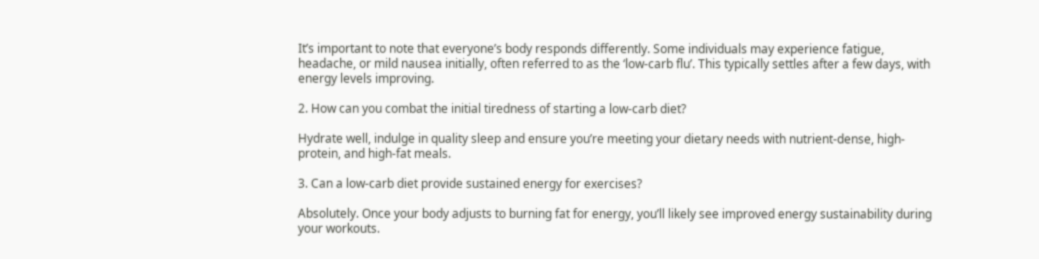It’s important to note that everyone’s body responds differently. Some individuals may experience fatigue, headache, or mild nausea initially, often referred to as the ‘low-carb flu’. This typically settles after a few days, with energy levels improving.

2. How can you combat the initial tiredness of starting a low-carb diet?

Hydrate well, indulge in quality sleep and ensure you’re meeting your dietary needs with nutrient-dense, high-protein, and high-fat meals.

3. Can a low-carb diet provide sustained energy for exercises?

Absolutely. Once your body adjusts to burning fat for energy, you’ll likely see improved energy sustainability during your workouts.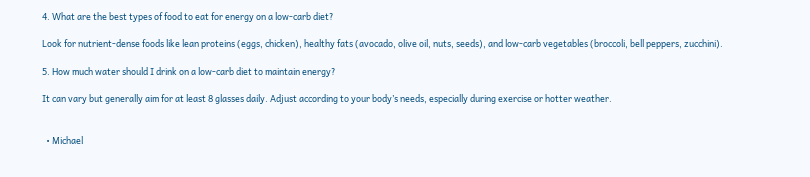4. What are the best types of food to eat for energy on a low-carb diet?

Look for nutrient-dense foods like lean proteins (eggs, chicken), healthy fats (avocado, olive oil, nuts, seeds), and low-carb vegetables (broccoli, bell peppers, zucchini).

5. How much water should I drink on a low-carb diet to maintain energy?

It can vary but generally aim for at least 8 glasses daily. Adjust according to your body’s needs, especially during exercise or hotter weather.


  • Michael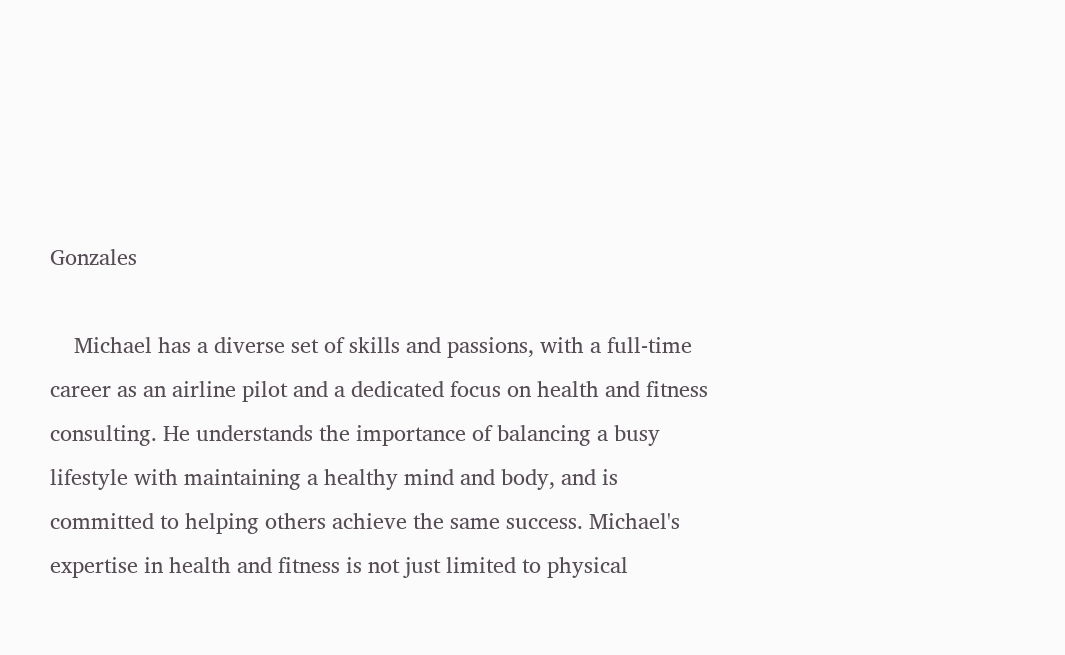Gonzales

    Michael has a diverse set of skills and passions, with a full-time career as an airline pilot and a dedicated focus on health and fitness consulting. He understands the importance of balancing a busy lifestyle with maintaining a healthy mind and body, and is committed to helping others achieve the same success. Michael's expertise in health and fitness is not just limited to physical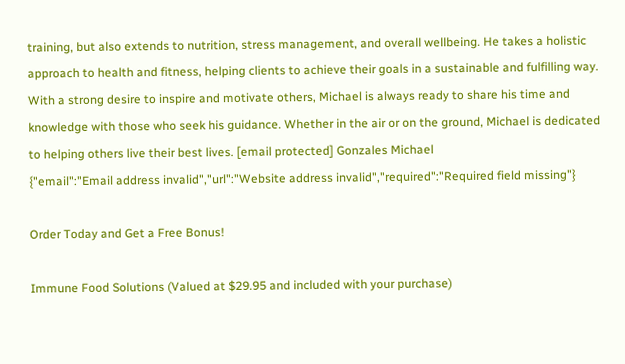training, but also extends to nutrition, stress management, and overall wellbeing. He takes a holistic approach to health and fitness, helping clients to achieve their goals in a sustainable and fulfilling way. With a strong desire to inspire and motivate others, Michael is always ready to share his time and knowledge with those who seek his guidance. Whether in the air or on the ground, Michael is dedicated to helping others live their best lives. [email protected] Gonzales Michael
{"email":"Email address invalid","url":"Website address invalid","required":"Required field missing"}

Order Today and Get a Free Bonus!

Immune Food Solutions (Valued at $29.95 and included with your purchase)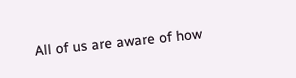All of us are aware of how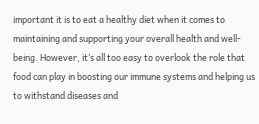important it is to eat a healthy diet when it comes to maintaining and supporting your overall health and well-being. However, it’s all too easy to overlook the role that food can play in boosting our immune systems and helping us to withstand diseases and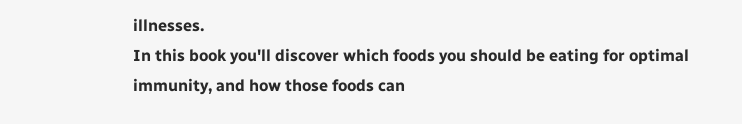illnesses.
In this book you'll discover which foods you should be eating for optimal immunity, and how those foods can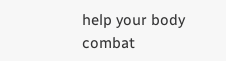help your body combat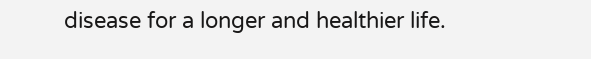disease for a longer and healthier life.